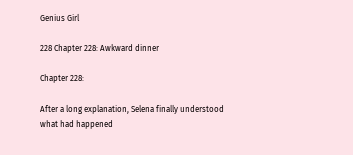Genius Girl

228 Chapter 228: Awkward dinner

Chapter 228:

After a long explanation, Selena finally understood what had happened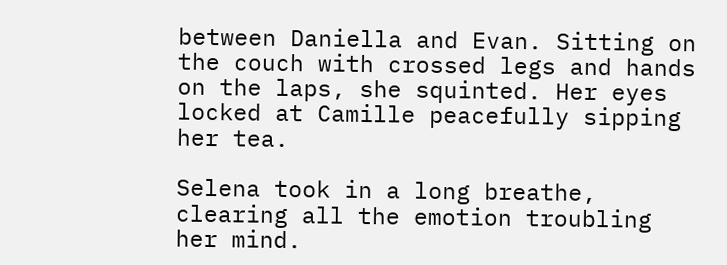between Daniella and Evan. Sitting on the couch with crossed legs and hands on the laps, she squinted. Her eyes locked at Camille peacefully sipping her tea.

Selena took in a long breathe, clearing all the emotion troubling her mind.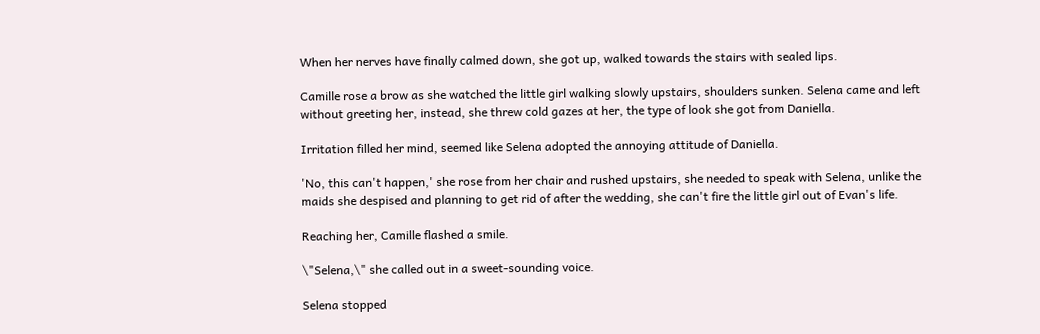When her nerves have finally calmed down, she got up, walked towards the stairs with sealed lips.

Camille rose a brow as she watched the little girl walking slowly upstairs, shoulders sunken. Selena came and left without greeting her, instead, she threw cold gazes at her, the type of look she got from Daniella.

Irritation filled her mind, seemed like Selena adopted the annoying attitude of Daniella.

'No, this can't happen,' she rose from her chair and rushed upstairs, she needed to speak with Selena, unlike the maids she despised and planning to get rid of after the wedding, she can't fire the little girl out of Evan's life.

Reaching her, Camille flashed a smile.

\"Selena,\" she called out in a sweet-sounding voice.

Selena stopped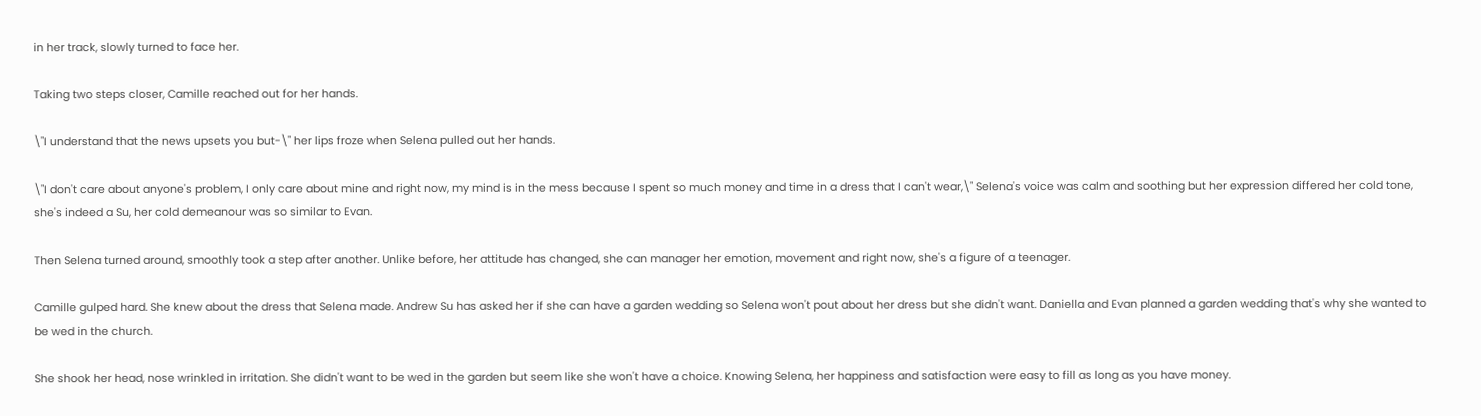in her track, slowly turned to face her.

Taking two steps closer, Camille reached out for her hands.

\"I understand that the news upsets you but-\" her lips froze when Selena pulled out her hands.

\"I don't care about anyone's problem, I only care about mine and right now, my mind is in the mess because I spent so much money and time in a dress that I can't wear,\" Selena's voice was calm and soothing but her expression differed her cold tone, she's indeed a Su, her cold demeanour was so similar to Evan.

Then Selena turned around, smoothly took a step after another. Unlike before, her attitude has changed, she can manager her emotion, movement and right now, she's a figure of a teenager.

Camille gulped hard. She knew about the dress that Selena made. Andrew Su has asked her if she can have a garden wedding so Selena won't pout about her dress but she didn't want. Daniella and Evan planned a garden wedding that's why she wanted to be wed in the church.

She shook her head, nose wrinkled in irritation. She didn't want to be wed in the garden but seem like she won't have a choice. Knowing Selena, her happiness and satisfaction were easy to fill as long as you have money.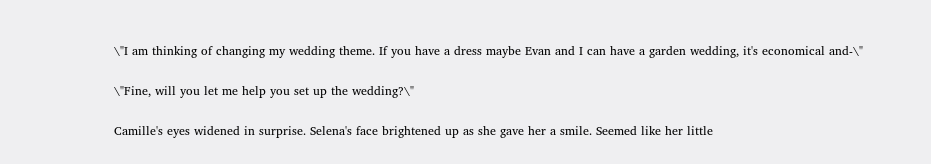\"I am thinking of changing my wedding theme. If you have a dress maybe Evan and I can have a garden wedding, it's economical and-\"

\"Fine, will you let me help you set up the wedding?\"

Camille's eyes widened in surprise. Selena's face brightened up as she gave her a smile. Seemed like her little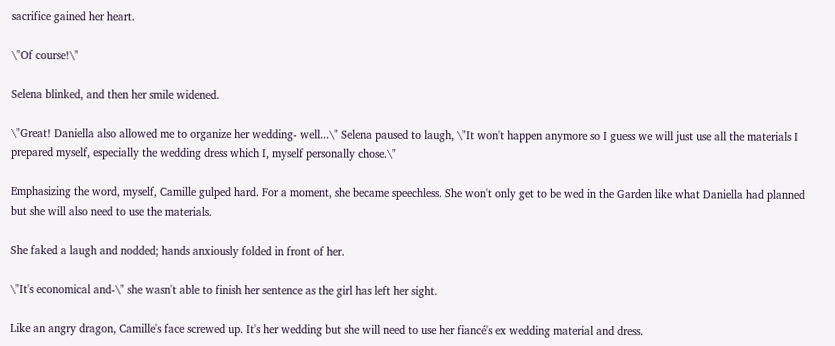sacrifice gained her heart.

\"Of course!\"

Selena blinked, and then her smile widened.

\"Great! Daniella also allowed me to organize her wedding- well...\" Selena paused to laugh, \"It won't happen anymore so I guess we will just use all the materials I prepared myself, especially the wedding dress which I, myself personally chose.\"

Emphasizing the word, myself, Camille gulped hard. For a moment, she became speechless. She won't only get to be wed in the Garden like what Daniella had planned but she will also need to use the materials.

She faked a laugh and nodded; hands anxiously folded in front of her.

\"It's economical and-\" she wasn't able to finish her sentence as the girl has left her sight.

Like an angry dragon, Camille's face screwed up. It's her wedding but she will need to use her fiancé's ex wedding material and dress.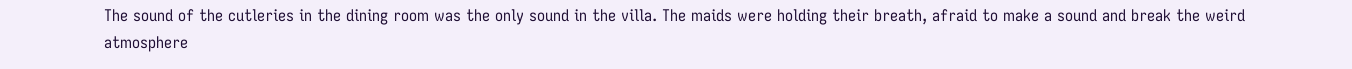The sound of the cutleries in the dining room was the only sound in the villa. The maids were holding their breath, afraid to make a sound and break the weird atmosphere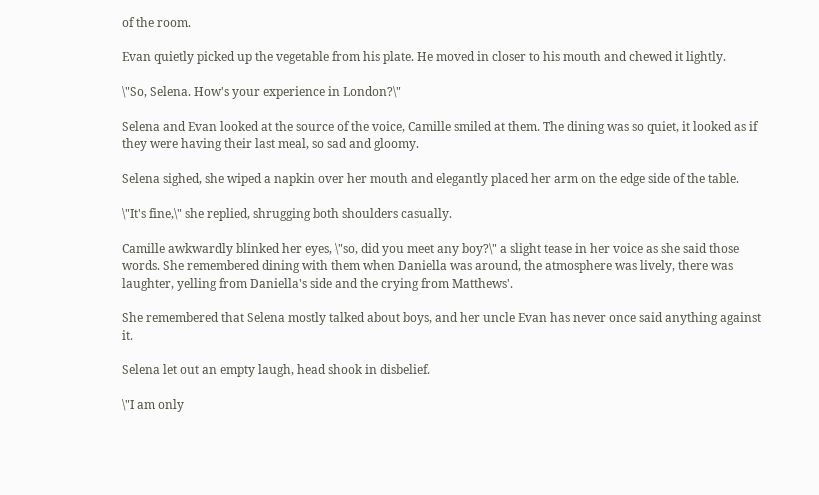of the room.

Evan quietly picked up the vegetable from his plate. He moved in closer to his mouth and chewed it lightly.

\"So, Selena. How's your experience in London?\"

Selena and Evan looked at the source of the voice, Camille smiled at them. The dining was so quiet, it looked as if they were having their last meal, so sad and gloomy.

Selena sighed, she wiped a napkin over her mouth and elegantly placed her arm on the edge side of the table.

\"It's fine,\" she replied, shrugging both shoulders casually.

Camille awkwardly blinked her eyes, \"so, did you meet any boy?\" a slight tease in her voice as she said those words. She remembered dining with them when Daniella was around, the atmosphere was lively, there was laughter, yelling from Daniella's side and the crying from Matthews'.

She remembered that Selena mostly talked about boys, and her uncle Evan has never once said anything against it.

Selena let out an empty laugh, head shook in disbelief.

\"I am only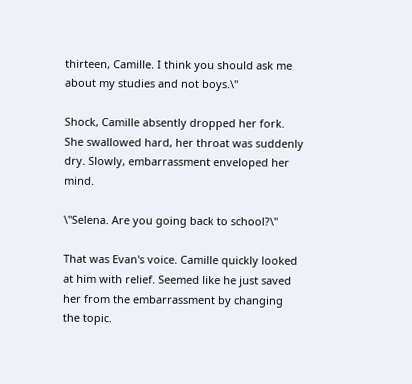thirteen, Camille. I think you should ask me about my studies and not boys.\"

Shock, Camille absently dropped her fork. She swallowed hard, her throat was suddenly dry. Slowly, embarrassment enveloped her mind.

\"Selena. Are you going back to school?\"

That was Evan's voice. Camille quickly looked at him with relief. Seemed like he just saved her from the embarrassment by changing the topic.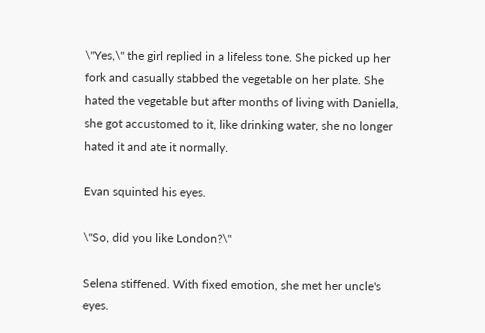\"Yes,\" the girl replied in a lifeless tone. She picked up her fork and casually stabbed the vegetable on her plate. She hated the vegetable but after months of living with Daniella, she got accustomed to it, like drinking water, she no longer hated it and ate it normally.

Evan squinted his eyes.

\"So, did you like London?\"

Selena stiffened. With fixed emotion, she met her uncle's eyes.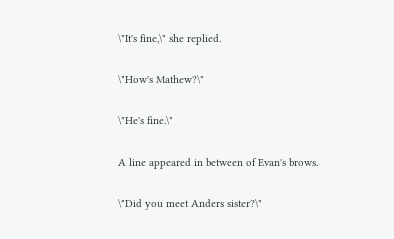\"It's fine,\" she replied.

\"How's Mathew?\"

\"He's fine.\"

A line appeared in between of Evan's brows.

\"Did you meet Anders sister?\"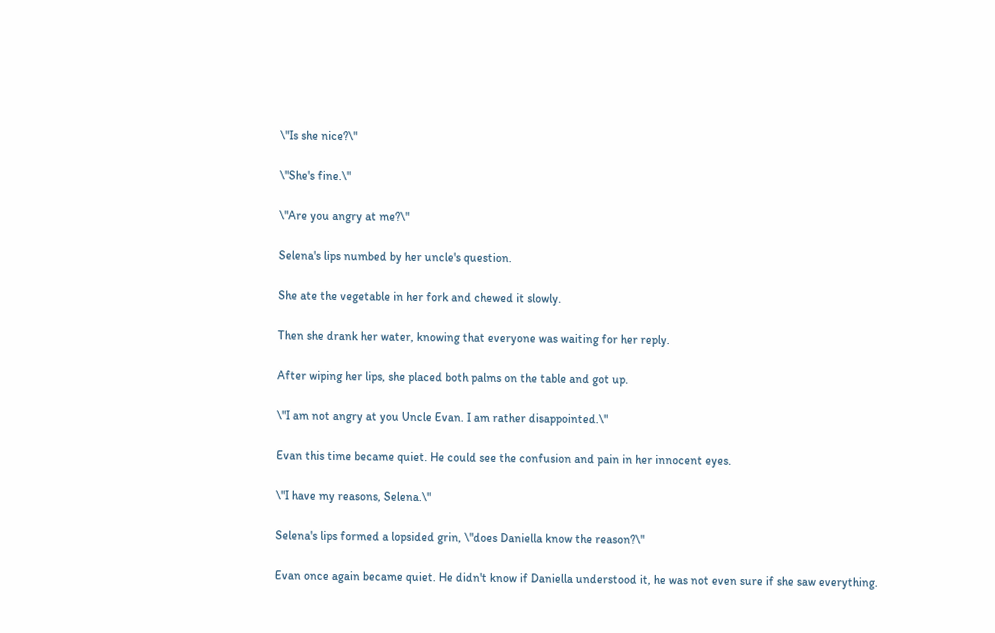\"Is she nice?\"

\"She's fine.\"

\"Are you angry at me?\"

Selena's lips numbed by her uncle's question.

She ate the vegetable in her fork and chewed it slowly.

Then she drank her water, knowing that everyone was waiting for her reply.

After wiping her lips, she placed both palms on the table and got up.

\"I am not angry at you Uncle Evan. I am rather disappointed.\"

Evan this time became quiet. He could see the confusion and pain in her innocent eyes.

\"I have my reasons, Selena.\"

Selena's lips formed a lopsided grin, \"does Daniella know the reason?\"

Evan once again became quiet. He didn't know if Daniella understood it, he was not even sure if she saw everything.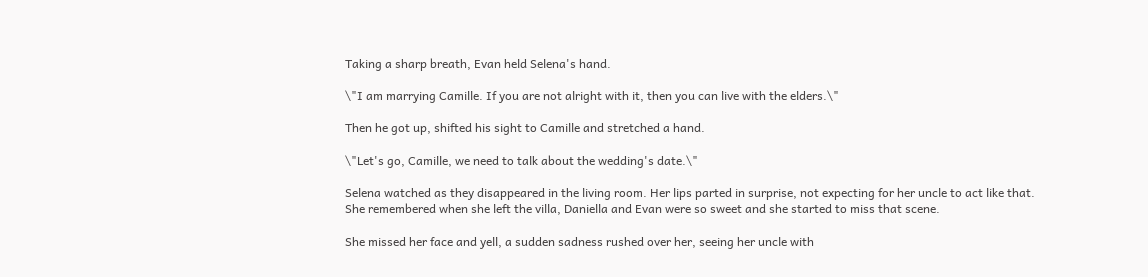Taking a sharp breath, Evan held Selena's hand.

\"I am marrying Camille. If you are not alright with it, then you can live with the elders.\"

Then he got up, shifted his sight to Camille and stretched a hand.

\"Let's go, Camille, we need to talk about the wedding's date.\"

Selena watched as they disappeared in the living room. Her lips parted in surprise, not expecting for her uncle to act like that. She remembered when she left the villa, Daniella and Evan were so sweet and she started to miss that scene.

She missed her face and yell, a sudden sadness rushed over her, seeing her uncle with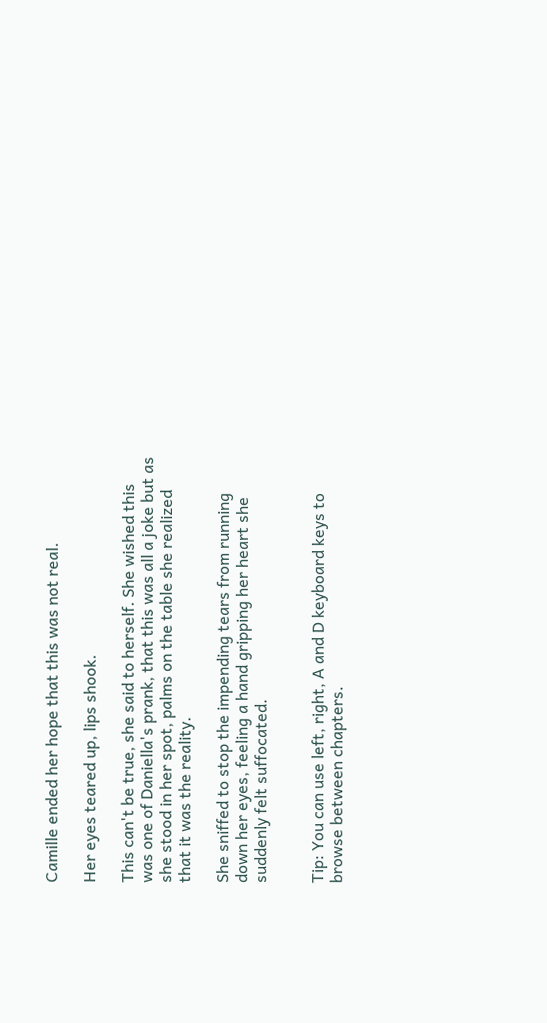Camille ended her hope that this was not real.

Her eyes teared up, lips shook.

This can't be true, she said to herself. She wished this was one of Daniella's prank, that this was all a joke but as she stood in her spot, palms on the table she realized that it was the reality.

She sniffed to stop the impending tears from running down her eyes, feeling a hand gripping her heart she suddenly felt suffocated.


Tip: You can use left, right, A and D keyboard keys to browse between chapters.